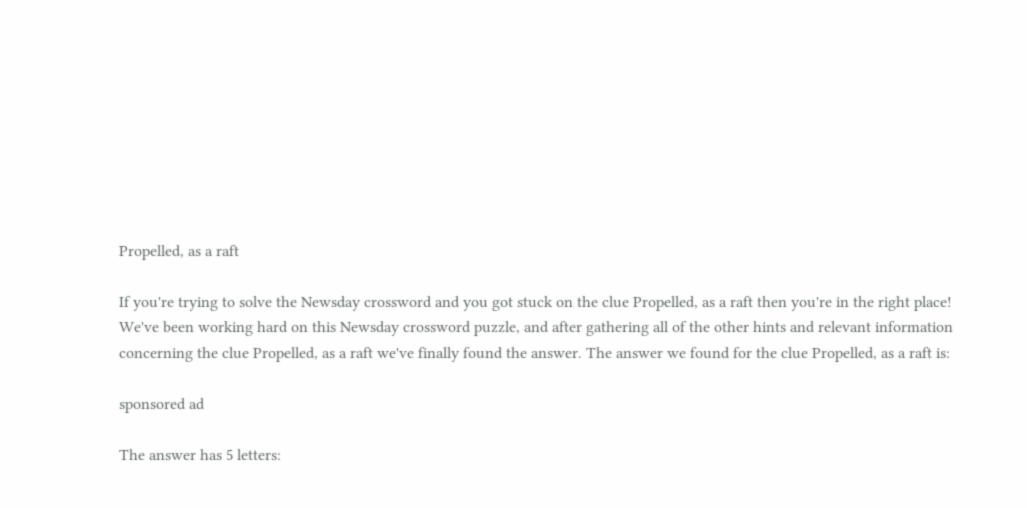Propelled, as a raft

If you're trying to solve the Newsday crossword and you got stuck on the clue Propelled, as a raft then you're in the right place! We've been working hard on this Newsday crossword puzzle, and after gathering all of the other hints and relevant information concerning the clue Propelled, as a raft we've finally found the answer. The answer we found for the clue Propelled, as a raft is:

sponsored ad

The answer has 5 letters: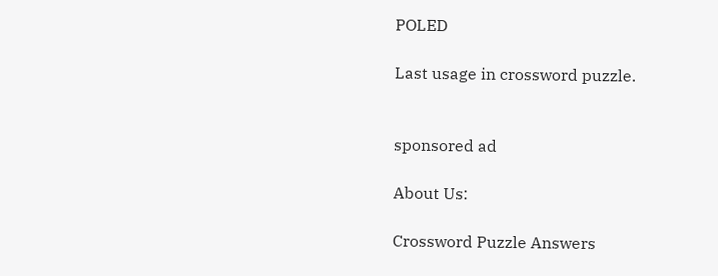POLED

Last usage in crossword puzzle.


sponsored ad

About Us:

Crossword Puzzle Answers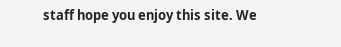staff hope you enjoy this site. We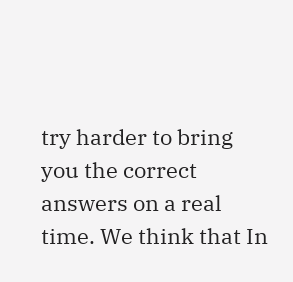try harder to bring you the correct answers on a real time. We think that In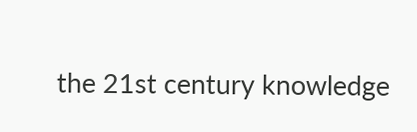the 21st century knowledge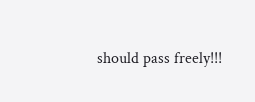should pass freely!!!